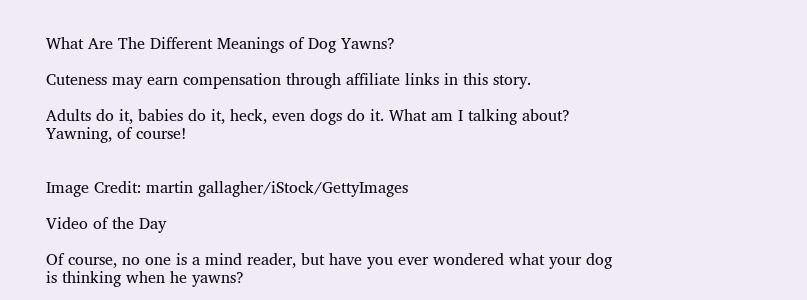What Are The Different Meanings of Dog Yawns?

Cuteness may earn compensation through affiliate links in this story.

Adults do it, babies do it, heck, even dogs do it. What am I talking about? Yawning, of course!


Image Credit: martin gallagher/iStock/GettyImages

Video of the Day

Of course, no one is a mind reader, but have you ever wondered what your dog is thinking when he yawns?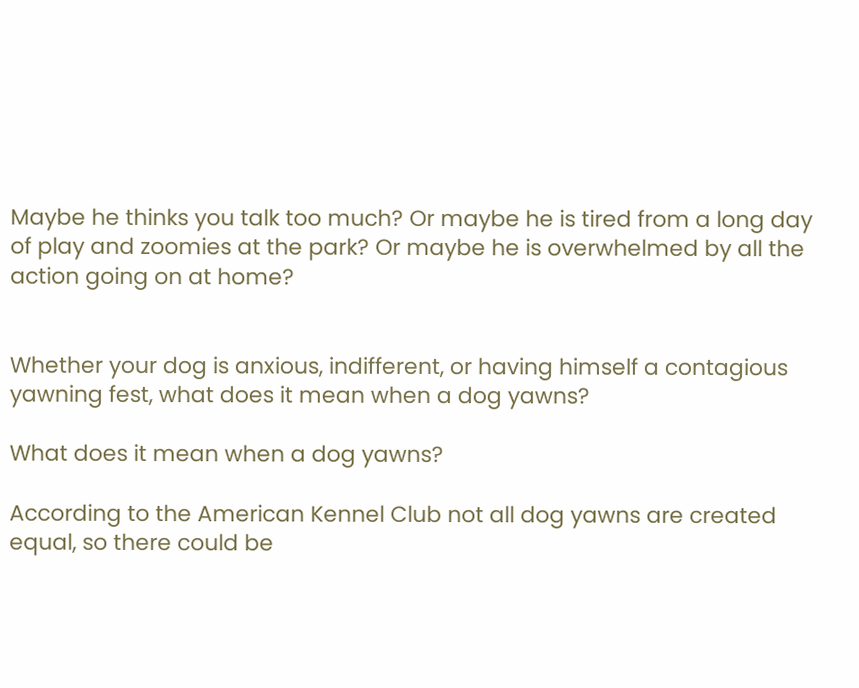Maybe he thinks you talk too much? Or maybe he is tired from a long day of play and zoomies at the park? Or maybe he is overwhelmed by all the action going on at home?


Whether your dog is anxious, indifferent, or having himself a contagious yawning fest, what does it mean when a dog yawns?

What does it mean when a dog yawns?

According to the American Kennel Club not all dog yawns are created equal, so there could be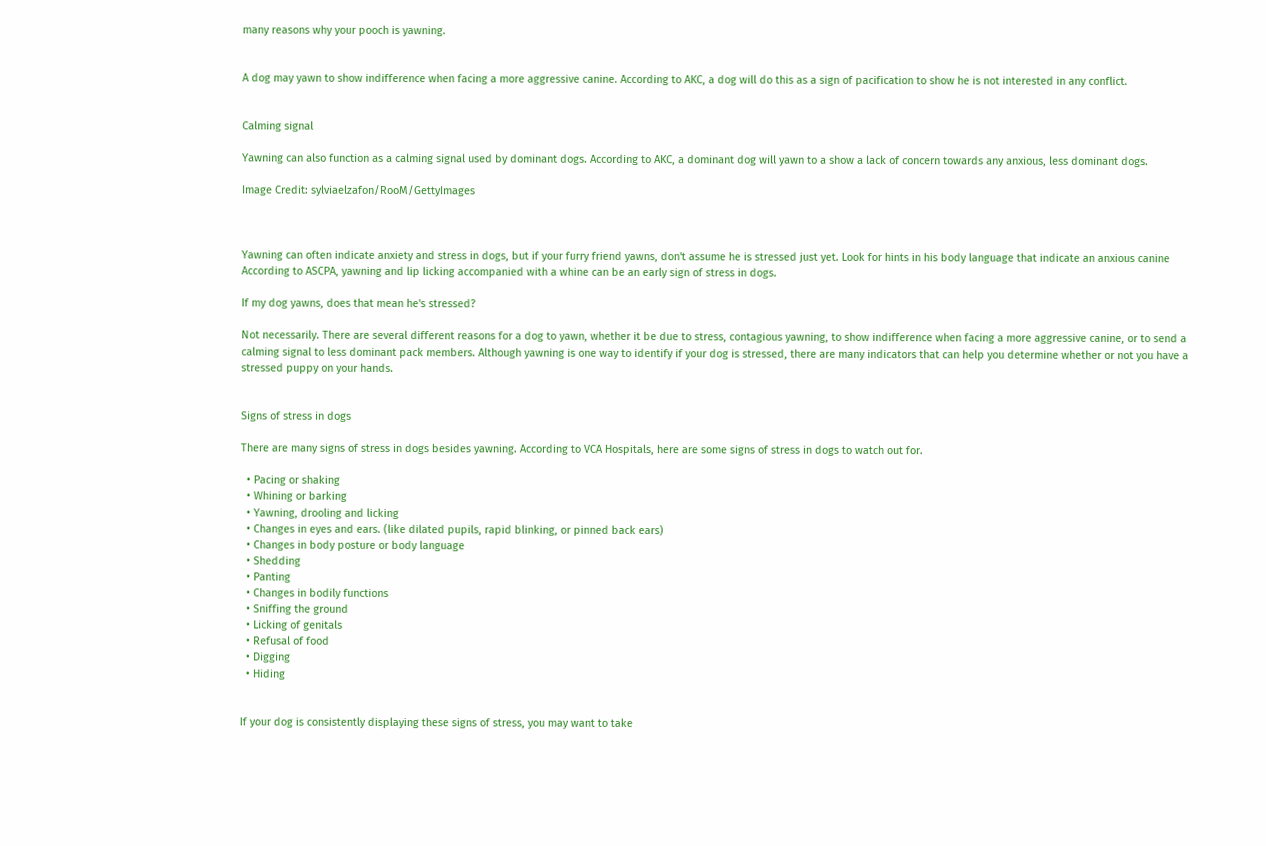many reasons why your pooch is yawning.


A dog may yawn to show indifference when facing a more aggressive canine. According to AKC, a dog will do this as a sign of pacification to show he is not interested in any conflict.


Calming signal

Yawning can also function as a calming signal used by dominant dogs. According to AKC, a dominant dog will yawn to a show a lack of concern towards any anxious, less dominant dogs.

Image Credit: sylviaelzafon/RooM/GettyImages



Yawning can often indicate anxiety and stress in dogs, but if your furry friend yawns, don't assume he is stressed just yet. Look for hints in his body language that indicate an anxious canine According to ASCPA, yawning and lip licking accompanied with a whine can be an early sign of stress in dogs.

If my dog yawns, does that mean he's stressed?

Not necessarily. There are several different reasons for a dog to yawn, whether it be due to stress, contagious yawning, to show indifference when facing a more aggressive canine, or to send a calming signal to less dominant pack members. Although yawning is one way to identify if your dog is stressed, there are many indicators that can help you determine whether or not you have a stressed puppy on your hands.


Signs of stress in dogs

There are many signs of stress in dogs besides yawning. According to VCA Hospitals, here are some signs of stress in dogs to watch out for.

  • Pacing or shaking
  • Whining or barking
  • Yawning, drooling and licking
  • Changes in eyes and ears. (like dilated pupils, rapid blinking, or pinned back ears)
  • Changes in body posture or body language
  • Shedding
  • Panting
  • Changes in bodily functions
  • Sniffing the ground
  • Licking of genitals
  • Refusal of food
  • Digging
  • Hiding


If your dog is consistently displaying these signs of stress, you may want to take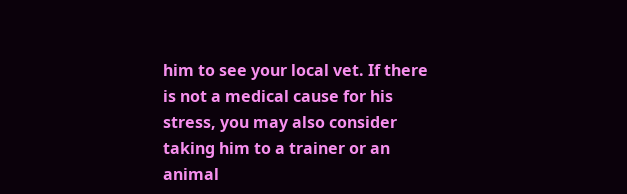him to see your local vet. If there is not a medical cause for his stress, you may also consider taking him to a trainer or an animal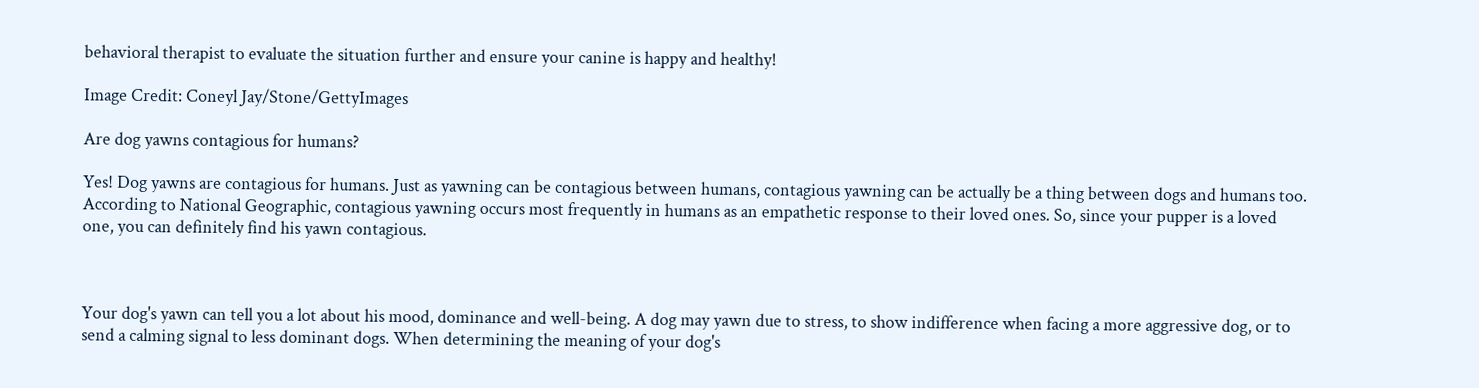behavioral therapist to evaluate the situation further and ensure your canine is happy and healthy!

Image Credit: Coneyl Jay/Stone/GettyImages

Are dog yawns contagious for humans?

Yes! Dog yawns are contagious for humans. Just as yawning can be contagious between humans, contagious yawning can be actually be a thing between dogs and humans too. According to National Geographic, contagious yawning occurs most frequently in humans as an empathetic response to their loved ones. So, since your pupper is a loved one, you can definitely find his yawn contagious.



Your dog's yawn can tell you a lot about his mood, dominance and well-being. A dog may yawn due to stress, to show indifference when facing a more aggressive dog, or to send a calming signal to less dominant dogs. When determining the meaning of your dog's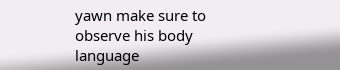yawn make sure to observe his body language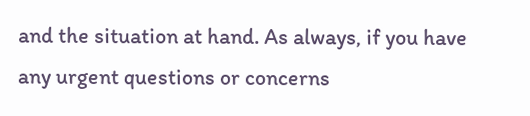and the situation at hand. As always, if you have any urgent questions or concerns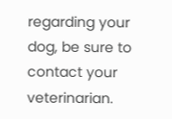regarding your dog, be sure to contact your veterinarian.